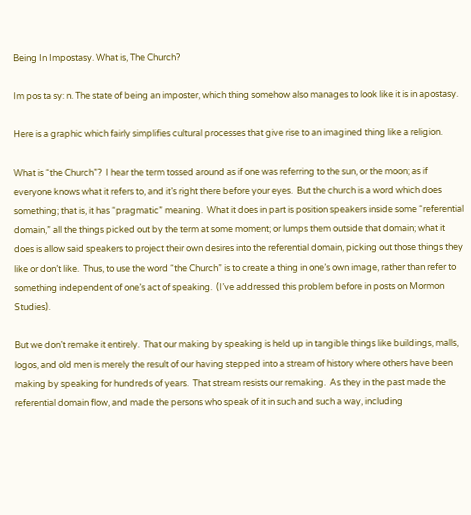Being In Impostasy. What is, The Church?

Im pos ta sy: n. The state of being an imposter, which thing somehow also manages to look like it is in apostasy.

Here is a graphic which fairly simplifies cultural processes that give rise to an imagined thing like a religion.

What is “the Church”?  I hear the term tossed around as if one was referring to the sun, or the moon; as if everyone knows what it refers to, and it’s right there before your eyes.  But the church is a word which does something; that is, it has “pragmatic” meaning.  What it does in part is position speakers inside some “referential domain,” all the things picked out by the term at some moment; or lumps them outside that domain; what it does is allow said speakers to project their own desires into the referential domain, picking out those things they like or don’t like.  Thus, to use the word “the Church” is to create a thing in one’s own image, rather than refer to something independent of one’s act of speaking.  (I’ve addressed this problem before in posts on Mormon Studies).

But we don’t remake it entirely.  That our making by speaking is held up in tangible things like buildings, malls, logos, and old men is merely the result of our having stepped into a stream of history where others have been making by speaking for hundreds of years.  That stream resists our remaking.  As they in the past made the referential domain flow, and made the persons who speak of it in such and such a way, including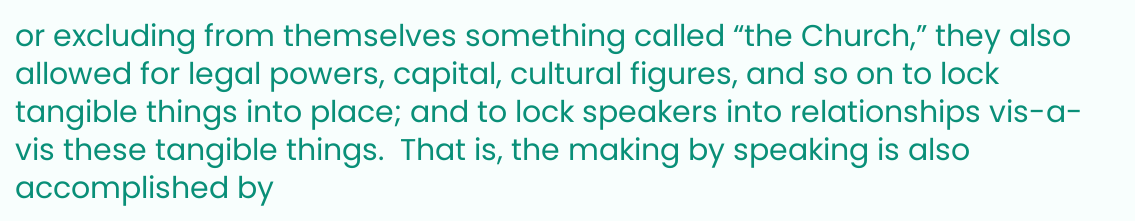or excluding from themselves something called “the Church,” they also allowed for legal powers, capital, cultural figures, and so on to lock tangible things into place; and to lock speakers into relationships vis-a-vis these tangible things.  That is, the making by speaking is also accomplished by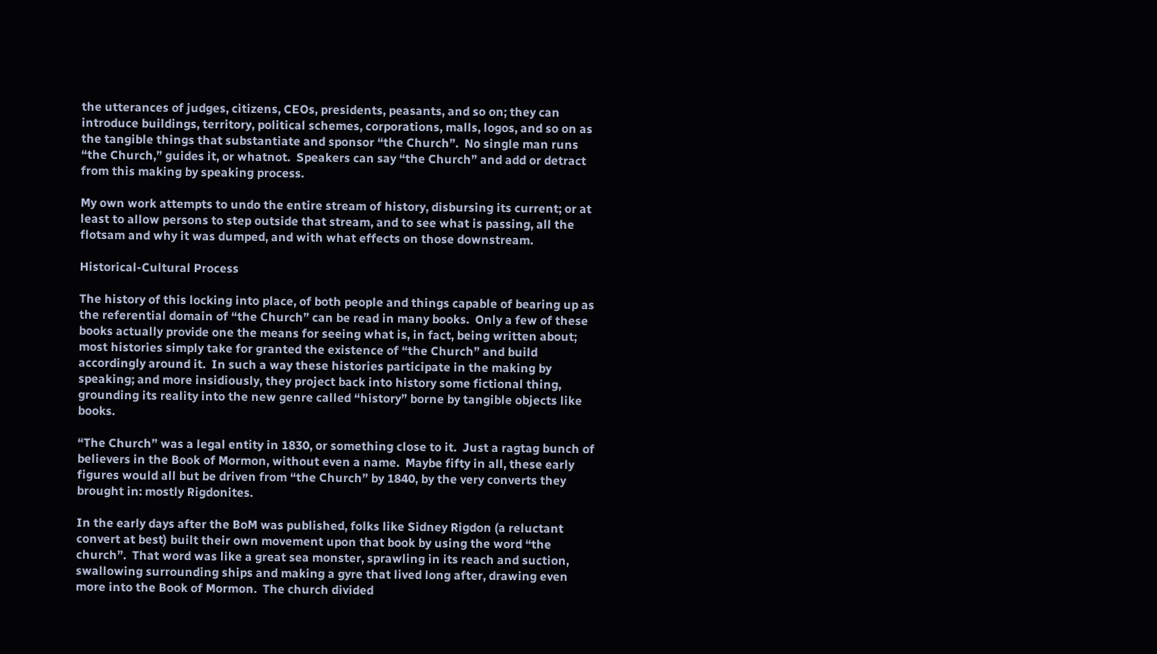the utterances of judges, citizens, CEOs, presidents, peasants, and so on; they can introduce buildings, territory, political schemes, corporations, malls, logos, and so on as the tangible things that substantiate and sponsor “the Church”.  No single man runs “the Church,” guides it, or whatnot.  Speakers can say “the Church” and add or detract from this making by speaking process.

My own work attempts to undo the entire stream of history, disbursing its current; or at least to allow persons to step outside that stream, and to see what is passing, all the flotsam and why it was dumped, and with what effects on those downstream.

Historical-Cultural Process

The history of this locking into place, of both people and things capable of bearing up as the referential domain of “the Church” can be read in many books.  Only a few of these books actually provide one the means for seeing what is, in fact, being written about; most histories simply take for granted the existence of “the Church” and build accordingly around it.  In such a way these histories participate in the making by speaking; and more insidiously, they project back into history some fictional thing, grounding its reality into the new genre called “history” borne by tangible objects like books.

“The Church” was a legal entity in 1830, or something close to it.  Just a ragtag bunch of believers in the Book of Mormon, without even a name.  Maybe fifty in all, these early figures would all but be driven from “the Church” by 1840, by the very converts they brought in: mostly Rigdonites.

In the early days after the BoM was published, folks like Sidney Rigdon (a reluctant convert at best) built their own movement upon that book by using the word “the church”.  That word was like a great sea monster, sprawling in its reach and suction, swallowing surrounding ships and making a gyre that lived long after, drawing even more into the Book of Mormon.  The church divided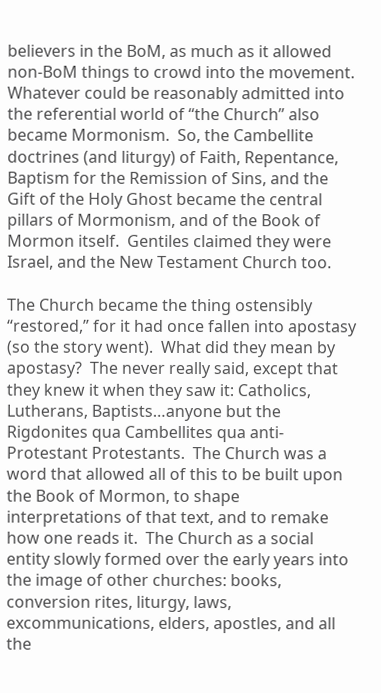believers in the BoM, as much as it allowed non-BoM things to crowd into the movement.  Whatever could be reasonably admitted into the referential world of “the Church” also became Mormonism.  So, the Cambellite doctrines (and liturgy) of Faith, Repentance, Baptism for the Remission of Sins, and the Gift of the Holy Ghost became the central pillars of Mormonism, and of the Book of Mormon itself.  Gentiles claimed they were Israel, and the New Testament Church too.

The Church became the thing ostensibly “restored,” for it had once fallen into apostasy (so the story went).  What did they mean by apostasy?  The never really said, except that they knew it when they saw it: Catholics, Lutherans, Baptists…anyone but the Rigdonites qua Cambellites qua anti-Protestant Protestants.  The Church was a word that allowed all of this to be built upon the Book of Mormon, to shape interpretations of that text, and to remake how one reads it.  The Church as a social entity slowly formed over the early years into the image of other churches: books, conversion rites, liturgy, laws, excommunications, elders, apostles, and all the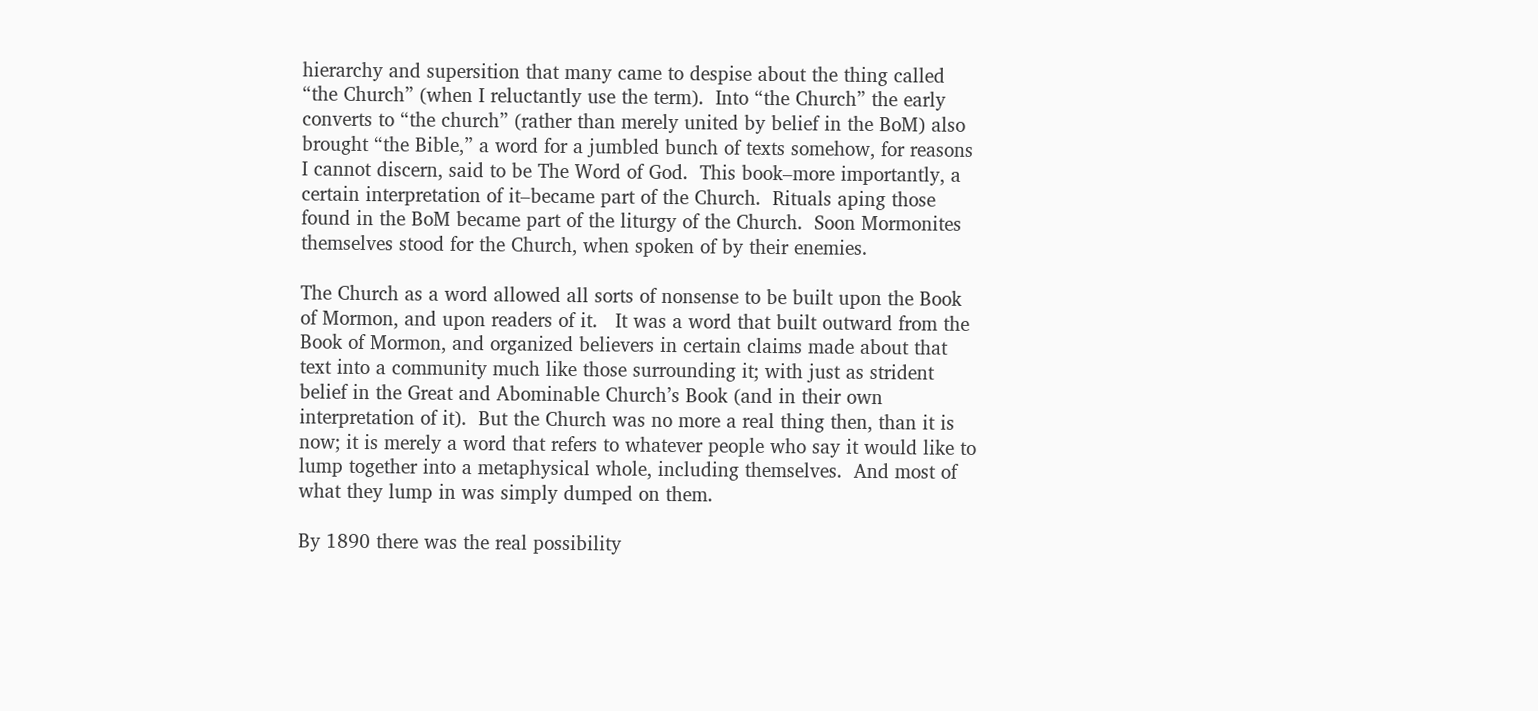hierarchy and supersition that many came to despise about the thing called “the Church” (when I reluctantly use the term).  Into “the Church” the early converts to “the church” (rather than merely united by belief in the BoM) also brought “the Bible,” a word for a jumbled bunch of texts somehow, for reasons I cannot discern, said to be The Word of God.  This book–more importantly, a certain interpretation of it–became part of the Church.  Rituals aping those found in the BoM became part of the liturgy of the Church.  Soon Mormonites themselves stood for the Church, when spoken of by their enemies.

The Church as a word allowed all sorts of nonsense to be built upon the Book of Mormon, and upon readers of it.   It was a word that built outward from the Book of Mormon, and organized believers in certain claims made about that text into a community much like those surrounding it; with just as strident belief in the Great and Abominable Church’s Book (and in their own interpretation of it).  But the Church was no more a real thing then, than it is now; it is merely a word that refers to whatever people who say it would like to lump together into a metaphysical whole, including themselves.  And most of what they lump in was simply dumped on them.

By 1890 there was the real possibility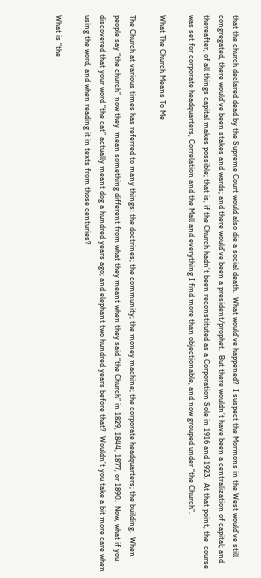that the church declared dead by the Supreme Court would also die a social death.  What would’ve happened?  I suspect the Mormons in the West would’ve still congregated, there would’ve been stakes and wards; and there would’ve been a president/prophet.  But there wouldn’t have been a centralization of capital; and thereafter, of all things capital makes possible; that is, if the Church hadn’t been reconstituted as a Corporation Sole in 1916 and 1923.  At that point, the  course was set for corporate headquarters, Correlation and the Mall and everything I find more than objectionable, and now grouped under “the Church”.

What The Church Means To Me

The Church at various times has referred to many things: the doctrines; the community; the money machine; the corporate headquarters; the building.  When people say “the church” now they  mean something different from what they meant when they said “the Church” in 1829, 1844, 1877, or 1890.  Now, what if you discovered that your word “the cat” actually meant dog a hundred years ago; and elephant two hundred years before that?  Wouldn’t you take a bit more care when using the word, and when reading it in texts from those centuries?

What is “the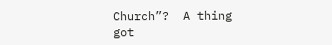Church”?  A thing got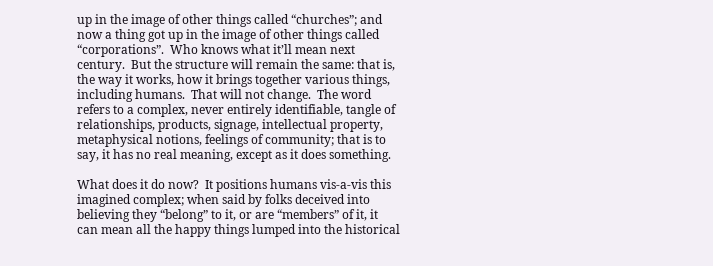up in the image of other things called “churches”; and now a thing got up in the image of other things called “corporations”.  Who knows what it’ll mean next century.  But the structure will remain the same: that is, the way it works, how it brings together various things, including humans.  That will not change.  The word refers to a complex, never entirely identifiable, tangle of relationships, products, signage, intellectual property, metaphysical notions, feelings of community; that is to say, it has no real meaning, except as it does something.

What does it do now?  It positions humans vis-a-vis this imagined complex; when said by folks deceived into believing they “belong” to it, or are “members” of it, it can mean all the happy things lumped into the historical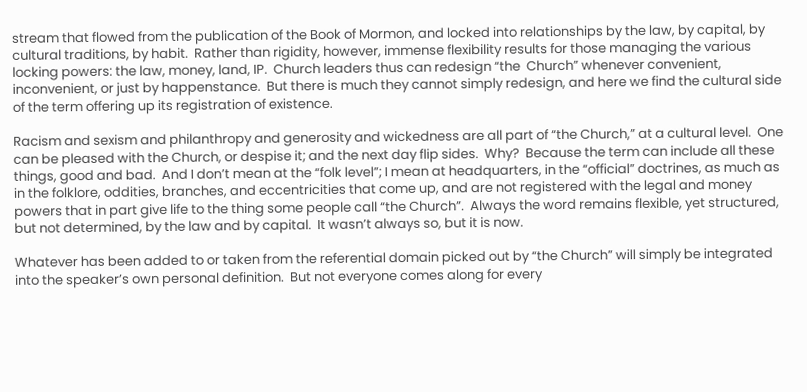stream that flowed from the publication of the Book of Mormon, and locked into relationships by the law, by capital, by cultural traditions, by habit.  Rather than rigidity, however, immense flexibility results for those managing the various locking powers: the law, money, land, IP.  Church leaders thus can redesign “the  Church” whenever convenient, inconvenient, or just by happenstance.  But there is much they cannot simply redesign, and here we find the cultural side of the term offering up its registration of existence.

Racism and sexism and philanthropy and generosity and wickedness are all part of “the Church,” at a cultural level.  One can be pleased with the Church, or despise it; and the next day flip sides.  Why?  Because the term can include all these things, good and bad.  And I don’t mean at the “folk level”; I mean at headquarters, in the “official” doctrines, as much as in the folklore, oddities, branches, and eccentricities that come up, and are not registered with the legal and money powers that in part give life to the thing some people call “the Church”.  Always the word remains flexible, yet structured, but not determined, by the law and by capital.  It wasn’t always so, but it is now.

Whatever has been added to or taken from the referential domain picked out by “the Church” will simply be integrated into the speaker’s own personal definition.  But not everyone comes along for every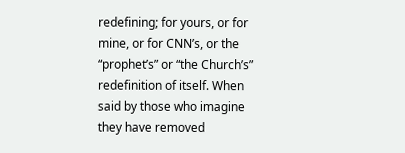redefining; for yours, or for mine, or for CNN’s, or the “prophet’s” or “the Church’s” redefinition of itself. When said by those who imagine they have removed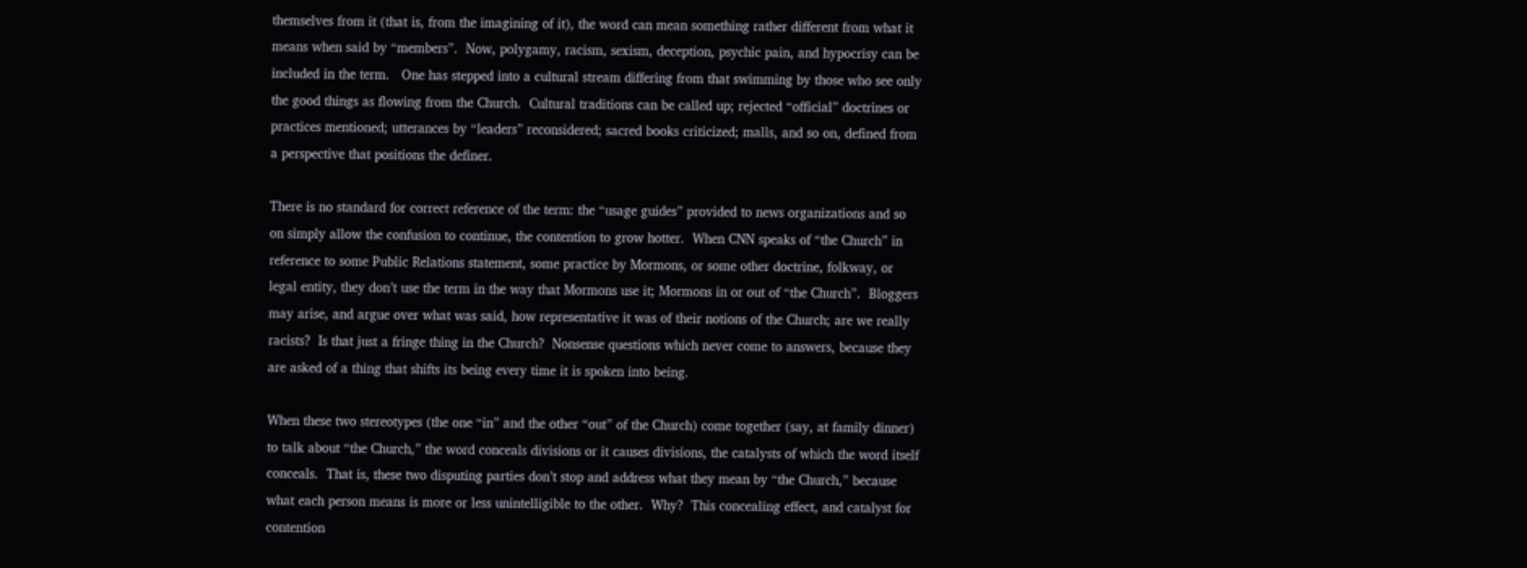themselves from it (that is, from the imagining of it), the word can mean something rather different from what it means when said by “members”.  Now, polygamy, racism, sexism, deception, psychic pain, and hypocrisy can be included in the term.   One has stepped into a cultural stream differing from that swimming by those who see only the good things as flowing from the Church.  Cultural traditions can be called up; rejected “official” doctrines or practices mentioned; utterances by “leaders” reconsidered; sacred books criticized; malls, and so on, defined from a perspective that positions the definer.

There is no standard for correct reference of the term: the “usage guides” provided to news organizations and so on simply allow the confusion to continue, the contention to grow hotter.  When CNN speaks of “the Church” in reference to some Public Relations statement, some practice by Mormons, or some other doctrine, folkway, or legal entity, they don’t use the term in the way that Mormons use it; Mormons in or out of “the Church”.  Bloggers may arise, and argue over what was said, how representative it was of their notions of the Church; are we really racists?  Is that just a fringe thing in the Church?  Nonsense questions which never come to answers, because they are asked of a thing that shifts its being every time it is spoken into being.

When these two stereotypes (the one “in” and the other “out” of the Church) come together (say, at family dinner) to talk about “the Church,” the word conceals divisions or it causes divisions, the catalysts of which the word itself conceals.  That is, these two disputing parties don’t stop and address what they mean by “the Church,” because what each person means is more or less unintelligible to the other.  Why?  This concealing effect, and catalyst for contention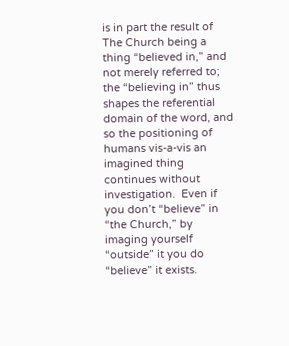is in part the result of The Church being a thing “believed in,” and not merely referred to; the “believing in” thus shapes the referential domain of the word, and so the positioning of humans vis-a-vis an imagined thing continues without investigation.  Even if you don’t “believe” in “the Church,” by imaging yourself “outside” it you do “believe” it exists.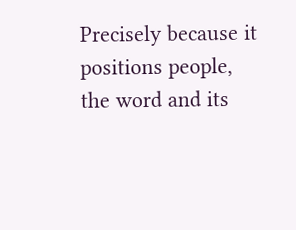Precisely because it positions people, the word and its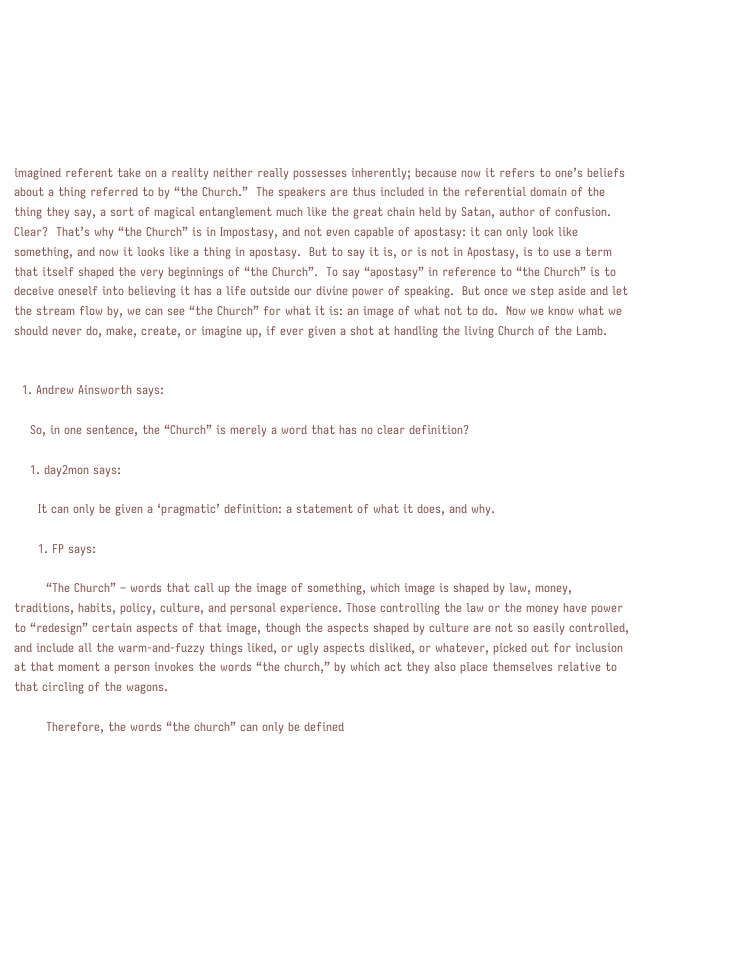imagined referent take on a reality neither really possesses inherently; because now it refers to one’s beliefs about a thing referred to by “the Church.”  The speakers are thus included in the referential domain of the thing they say, a sort of magical entanglement much like the great chain held by Satan, author of confusion.    Clear?  That’s why “the Church” is in Impostasy, and not even capable of apostasy: it can only look like something, and now it looks like a thing in apostasy.  But to say it is, or is not in Apostasy, is to use a term that itself shaped the very beginnings of “the Church”.  To say “apostasy” in reference to “the Church” is to deceive oneself into believing it has a life outside our divine power of speaking.  But once we step aside and let the stream flow by, we can see “the Church” for what it is: an image of what not to do.  Now we know what we should never do, make, create, or imagine up, if ever given a shot at handling the living Church of the Lamb.


  1. Andrew Ainsworth says:

    So, in one sentence, the “Church” is merely a word that has no clear definition?

    1. day2mon says:

      It can only be given a ‘pragmatic’ definition: a statement of what it does, and why.

      1. FP says:

        “The Church” – words that call up the image of something, which image is shaped by law, money, traditions, habits, policy, culture, and personal experience. Those controlling the law or the money have power to “redesign” certain aspects of that image, though the aspects shaped by culture are not so easily controlled, and include all the warm-and-fuzzy things liked, or ugly aspects disliked, or whatever, picked out for inclusion at that moment a person invokes the words “the church,” by which act they also place themselves relative to that circling of the wagons.

        Therefore, the words “the church” can only be defined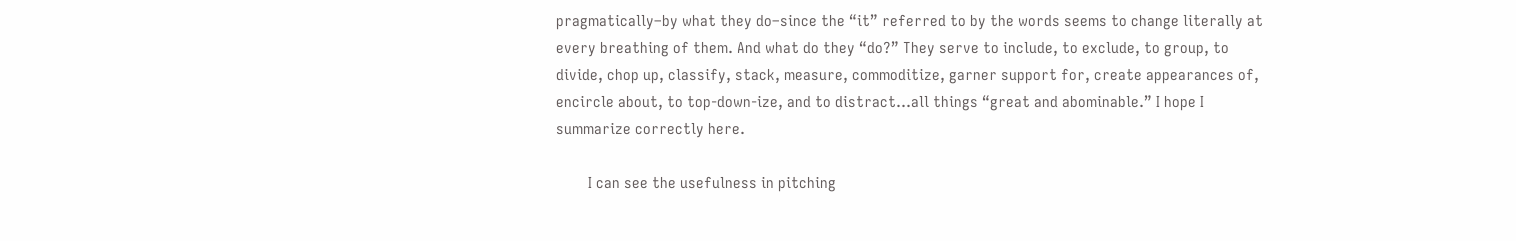pragmatically–by what they do–since the “it” referred to by the words seems to change literally at every breathing of them. And what do they “do?” They serve to include, to exclude, to group, to divide, chop up, classify, stack, measure, commoditize, garner support for, create appearances of, encircle about, to top-down-ize, and to distract…all things “great and abominable.” I hope I summarize correctly here.

        I can see the usefulness in pitching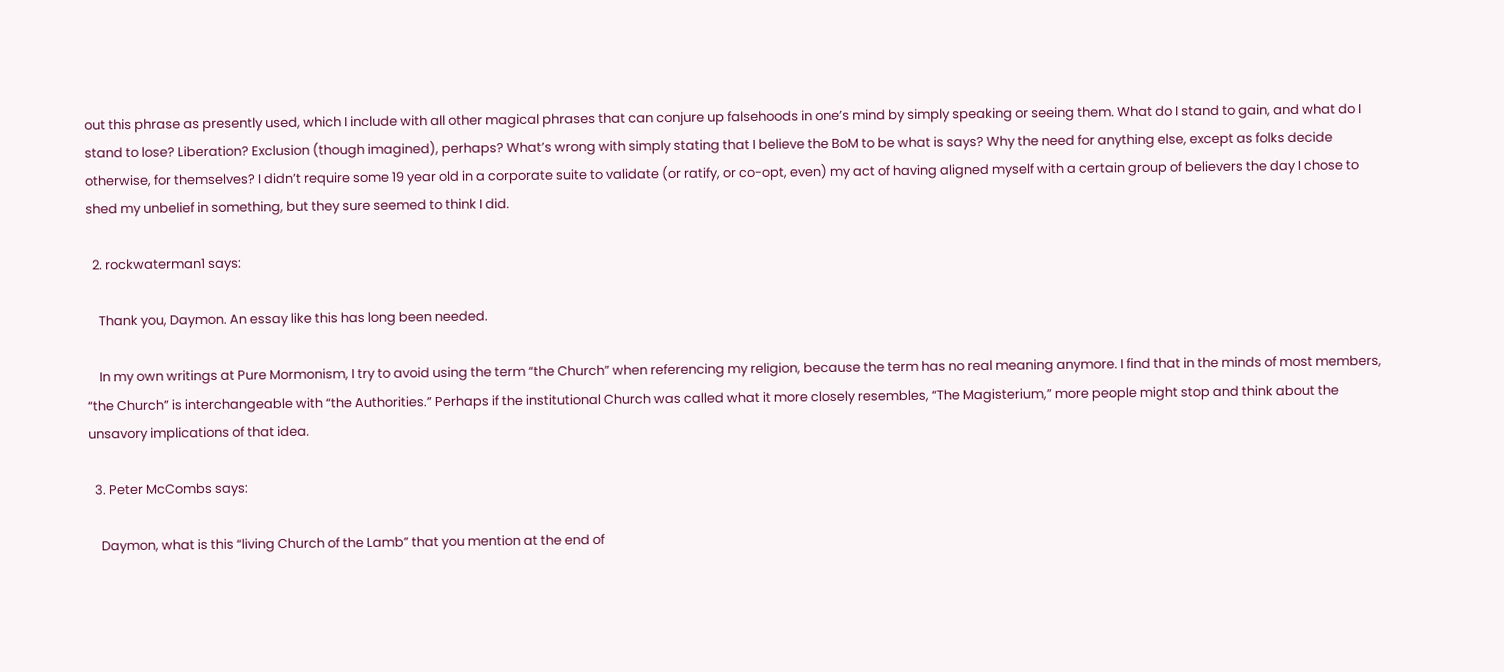out this phrase as presently used, which I include with all other magical phrases that can conjure up falsehoods in one’s mind by simply speaking or seeing them. What do I stand to gain, and what do I stand to lose? Liberation? Exclusion (though imagined), perhaps? What’s wrong with simply stating that I believe the BoM to be what is says? Why the need for anything else, except as folks decide otherwise, for themselves? I didn’t require some 19 year old in a corporate suite to validate (or ratify, or co-opt, even) my act of having aligned myself with a certain group of believers the day I chose to shed my unbelief in something, but they sure seemed to think I did.

  2. rockwaterman1 says:

    Thank you, Daymon. An essay like this has long been needed.

    In my own writings at Pure Mormonism, I try to avoid using the term “the Church” when referencing my religion, because the term has no real meaning anymore. I find that in the minds of most members, “the Church” is interchangeable with “the Authorities.” Perhaps if the institutional Church was called what it more closely resembles, “The Magisterium,” more people might stop and think about the unsavory implications of that idea.

  3. Peter McCombs says:

    Daymon, what is this “living Church of the Lamb” that you mention at the end of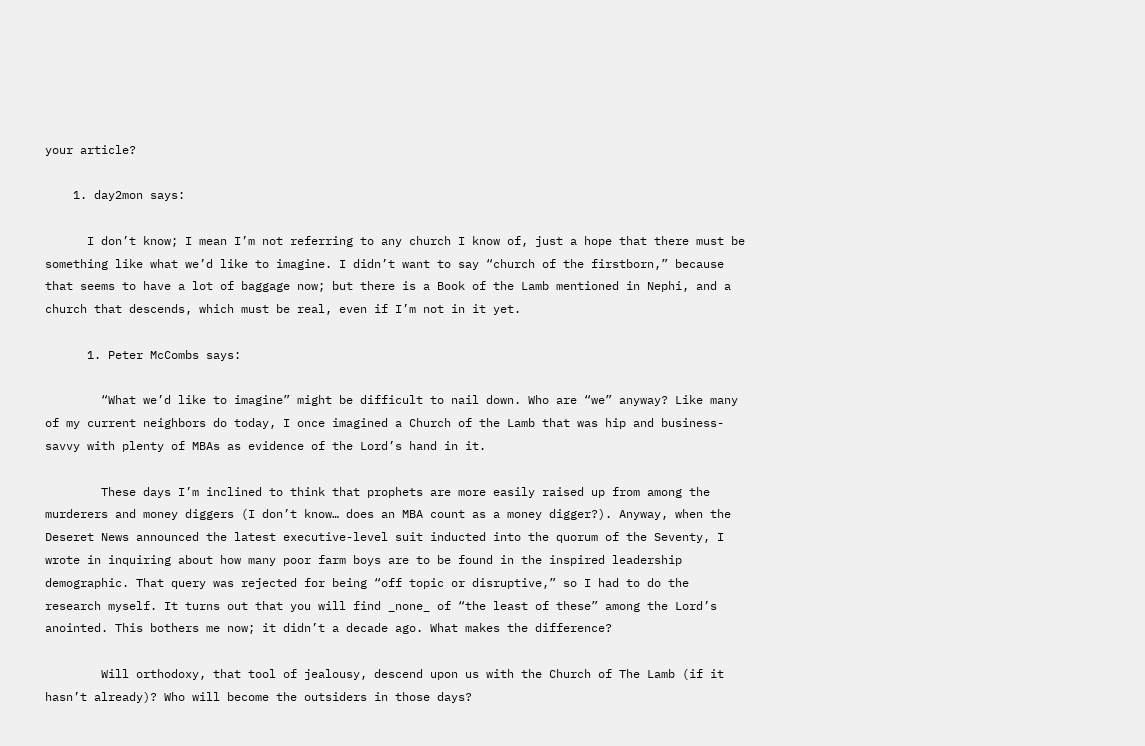your article?

    1. day2mon says:

      I don’t know; I mean I’m not referring to any church I know of, just a hope that there must be something like what we’d like to imagine. I didn’t want to say “church of the firstborn,” because that seems to have a lot of baggage now; but there is a Book of the Lamb mentioned in Nephi, and a church that descends, which must be real, even if I’m not in it yet.

      1. Peter McCombs says:

        “What we’d like to imagine” might be difficult to nail down. Who are “we” anyway? Like many of my current neighbors do today, I once imagined a Church of the Lamb that was hip and business-savvy with plenty of MBAs as evidence of the Lord’s hand in it.

        These days I’m inclined to think that prophets are more easily raised up from among the murderers and money diggers (I don’t know… does an MBA count as a money digger?). Anyway, when the Deseret News announced the latest executive-level suit inducted into the quorum of the Seventy, I wrote in inquiring about how many poor farm boys are to be found in the inspired leadership demographic. That query was rejected for being “off topic or disruptive,” so I had to do the research myself. It turns out that you will find _none_ of “the least of these” among the Lord’s anointed. This bothers me now; it didn’t a decade ago. What makes the difference?

        Will orthodoxy, that tool of jealousy, descend upon us with the Church of The Lamb (if it hasn’t already)? Who will become the outsiders in those days?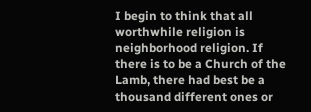I begin to think that all worthwhile religion is neighborhood religion. If there is to be a Church of the Lamb, there had best be a thousand different ones or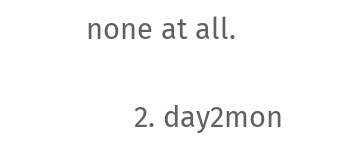none at all.

      2. day2mon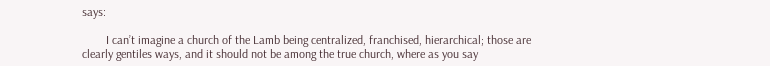says:

        I can’t imagine a church of the Lamb being centralized, franchised, hierarchical; those are clearly gentiles ways, and it should not be among the true church, where as you say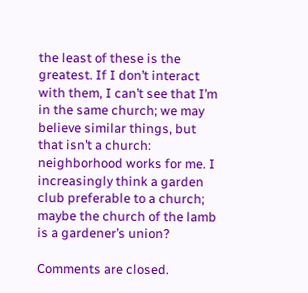the least of these is the greatest. If I don’t interact with them, I can’t see that I’m in the same church; we may believe similar things, but that isn’t a church: neighborhood works for me. I increasingly think a garden club preferable to a church; maybe the church of the lamb is a gardener’s union?

Comments are closed.